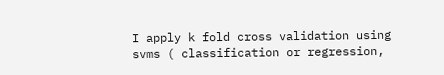I apply k fold cross validation using svms ( classification or regression,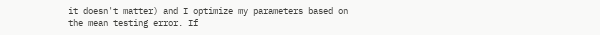it doesn't matter) and I optimize my parameters based on the mean testing error. If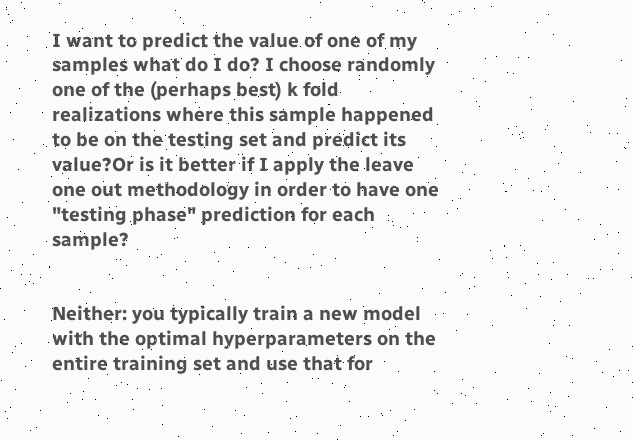I want to predict the value of one of my samples what do I do? I choose randomly one of the (perhaps best) k fold realizations where this sample happened to be on the testing set and predict its value?Or is it better if I apply the leave one out methodology in order to have one "testing phase" prediction for each sample?


Neither: you typically train a new model with the optimal hyperparameters on the entire training set and use that for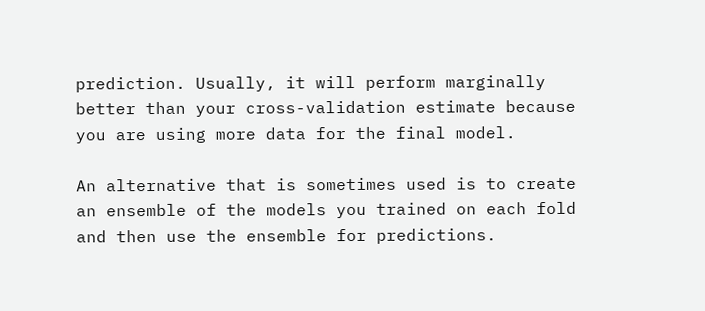prediction. Usually, it will perform marginally better than your cross-validation estimate because you are using more data for the final model.

An alternative that is sometimes used is to create an ensemble of the models you trained on each fold and then use the ensemble for predictions.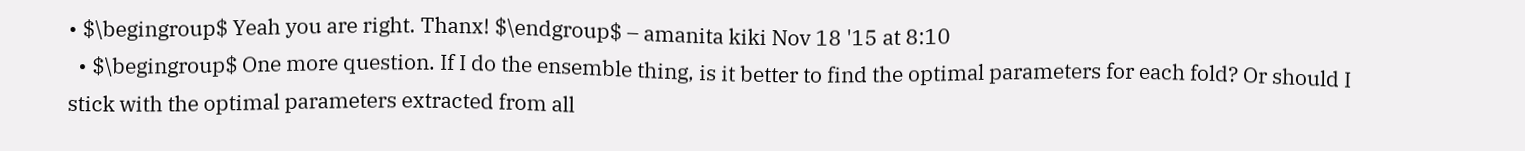• $\begingroup$ Yeah you are right. Thanx! $\endgroup$ – amanita kiki Nov 18 '15 at 8:10
  • $\begingroup$ One more question. If I do the ensemble thing, is it better to find the optimal parameters for each fold? Or should I stick with the optimal parameters extracted from all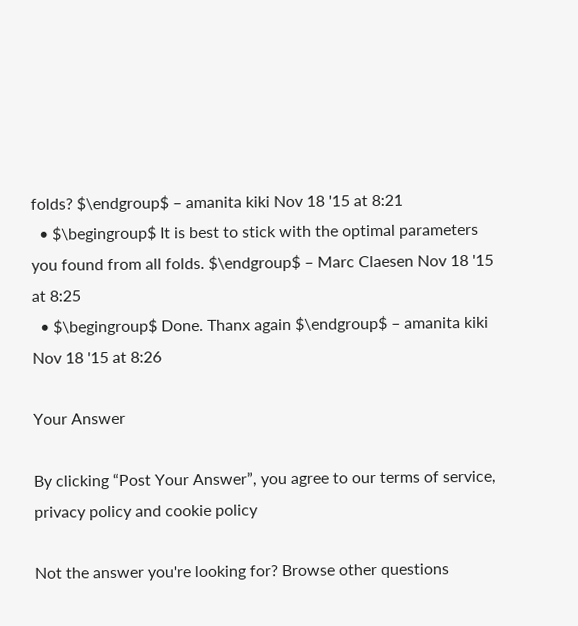folds? $\endgroup$ – amanita kiki Nov 18 '15 at 8:21
  • $\begingroup$ It is best to stick with the optimal parameters you found from all folds. $\endgroup$ – Marc Claesen Nov 18 '15 at 8:25
  • $\begingroup$ Done. Thanx again $\endgroup$ – amanita kiki Nov 18 '15 at 8:26

Your Answer

By clicking “Post Your Answer”, you agree to our terms of service, privacy policy and cookie policy

Not the answer you're looking for? Browse other questions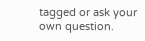tagged or ask your own question.